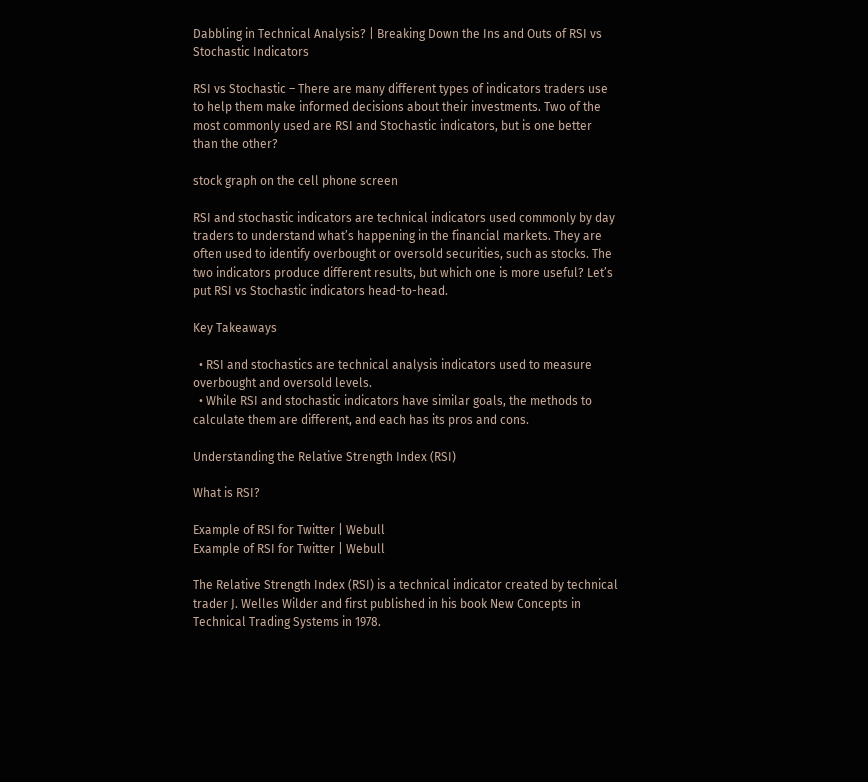Dabbling in Technical Analysis? | Breaking Down the Ins and Outs of RSI vs Stochastic Indicators

RSI vs Stochastic – There are many different types of indicators traders use to help them make informed decisions about their investments. Two of the most commonly used are RSI and Stochastic indicators, but is one better than the other?

stock graph on the cell phone screen

RSI and stochastic indicators are technical indicators used commonly by day traders to understand what’s happening in the financial markets. They are often used to identify overbought or oversold securities, such as stocks. The two indicators produce different results, but which one is more useful? Let’s put RSI vs Stochastic indicators head-to-head.

Key Takeaways

  • RSI and stochastics are technical analysis indicators used to measure overbought and oversold levels.
  • While RSI and stochastic indicators have similar goals, the methods to calculate them are different, and each has its pros and cons.

Understanding the Relative Strength Index (RSI)

What is RSI?

Example of RSI for Twitter | Webull
Example of RSI for Twitter | Webull

The Relative Strength Index (RSI) is a technical indicator created by technical trader J. Welles Wilder and first published in his book New Concepts in Technical Trading Systems in 1978.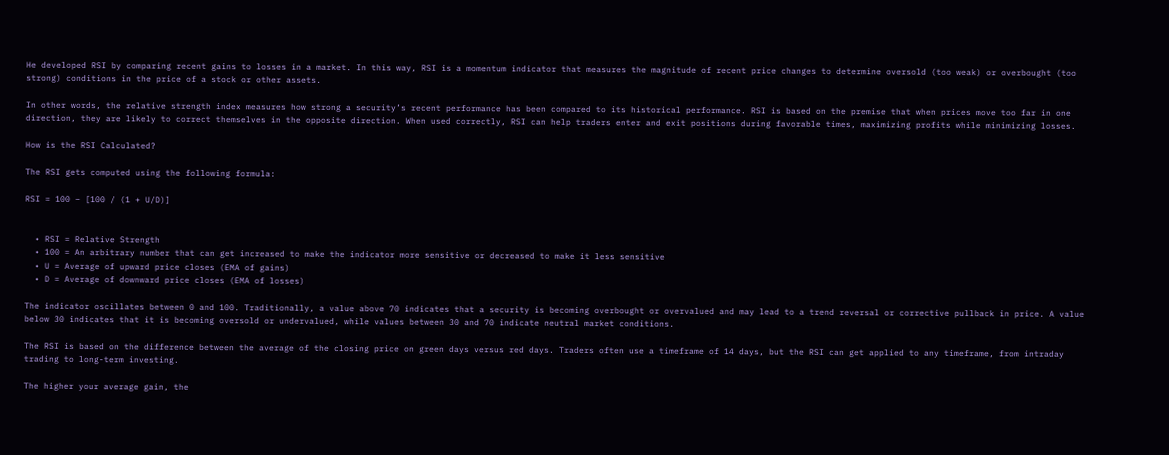He developed RSI by comparing recent gains to losses in a market. In this way, RSI is a momentum indicator that measures the magnitude of recent price changes to determine oversold (too weak) or overbought (too strong) conditions in the price of a stock or other assets.

In other words, the relative strength index measures how strong a security’s recent performance has been compared to its historical performance. RSI is based on the premise that when prices move too far in one direction, they are likely to correct themselves in the opposite direction. When used correctly, RSI can help traders enter and exit positions during favorable times, maximizing profits while minimizing losses.

How is the RSI Calculated?

The RSI gets computed using the following formula:

RSI = 100 – [100 / (1 + U/D)]


  • RSI = Relative Strength
  • 100 = An arbitrary number that can get increased to make the indicator more sensitive or decreased to make it less sensitive
  • U = Average of upward price closes (EMA of gains)
  • D = Average of downward price closes (EMA of losses)

The indicator oscillates between 0 and 100. Traditionally, a value above 70 indicates that a security is becoming overbought or overvalued and may lead to a trend reversal or corrective pullback in price. A value below 30 indicates that it is becoming oversold or undervalued, while values between 30 and 70 indicate neutral market conditions.

The RSI is based on the difference between the average of the closing price on green days versus red days. Traders often use a timeframe of 14 days, but the RSI can get applied to any timeframe, from intraday trading to long-term investing.

The higher your average gain, the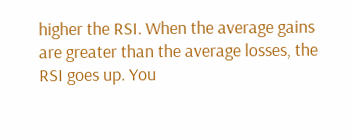higher the RSI. When the average gains are greater than the average losses, the RSI goes up. You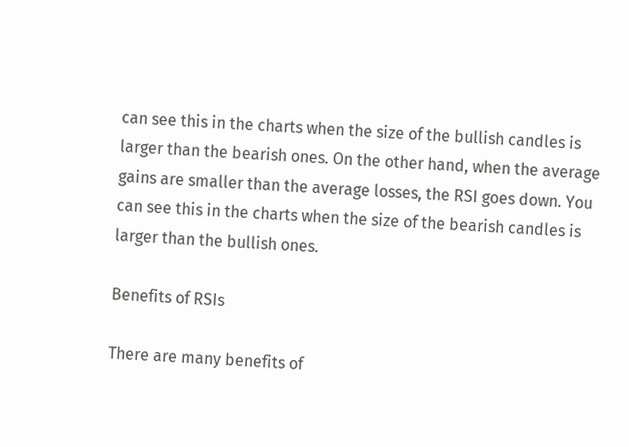can see this in the charts when the size of the bullish candles is larger than the bearish ones. On the other hand, when the average gains are smaller than the average losses, the RSI goes down. You can see this in the charts when the size of the bearish candles is larger than the bullish ones.

Benefits of RSIs

There are many benefits of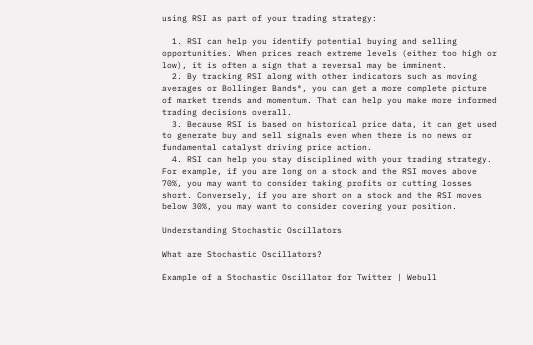using RSI as part of your trading strategy:

  1. RSI can help you identify potential buying and selling opportunities. When prices reach extreme levels (either too high or low), it is often a sign that a reversal may be imminent.
  2. By tracking RSI along with other indicators such as moving averages or Bollinger Bands®, you can get a more complete picture of market trends and momentum. That can help you make more informed trading decisions overall.
  3. Because RSI is based on historical price data, it can get used to generate buy and sell signals even when there is no news or fundamental catalyst driving price action.
  4. RSI can help you stay disciplined with your trading strategy. For example, if you are long on a stock and the RSI moves above 70%, you may want to consider taking profits or cutting losses short. Conversely, if you are short on a stock and the RSI moves below 30%, you may want to consider covering your position.

Understanding Stochastic Oscillators

What are Stochastic Oscillators?

Example of a Stochastic Oscillator for Twitter | Webull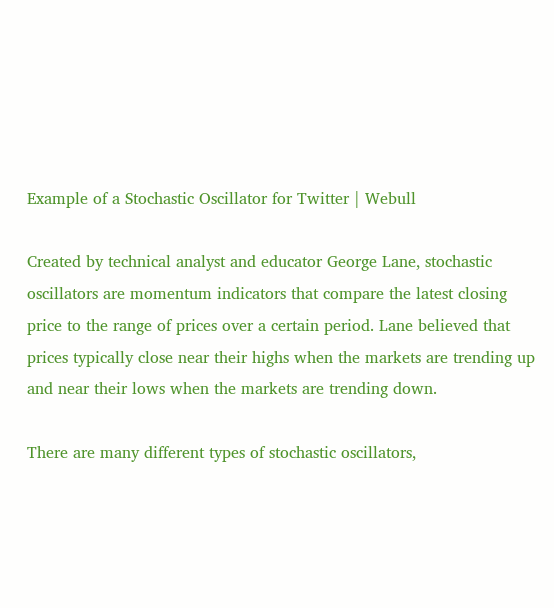Example of a Stochastic Oscillator for Twitter | Webull

Created by technical analyst and educator George Lane, stochastic oscillators are momentum indicators that compare the latest closing price to the range of prices over a certain period. Lane believed that prices typically close near their highs when the markets are trending up and near their lows when the markets are trending down.

There are many different types of stochastic oscillators,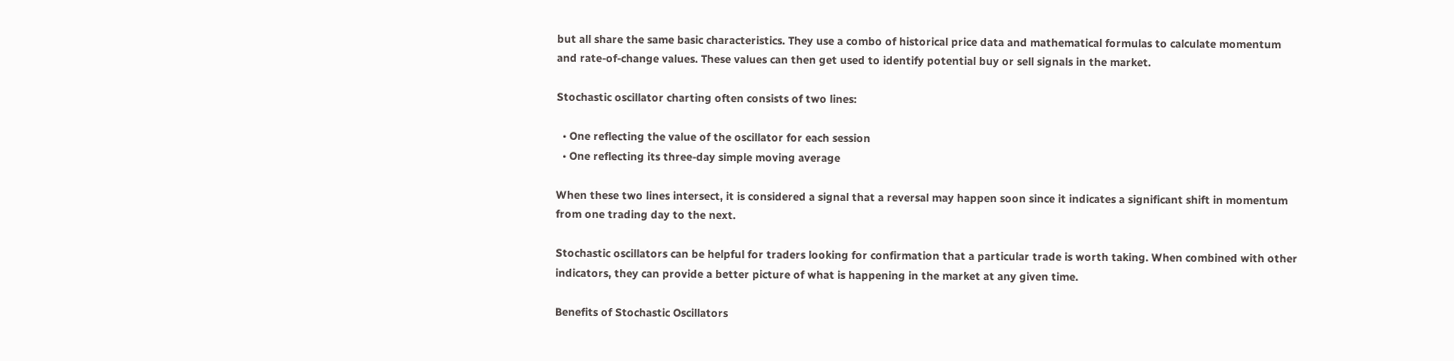but all share the same basic characteristics. They use a combo of historical price data and mathematical formulas to calculate momentum and rate-of-change values. These values can then get used to identify potential buy or sell signals in the market.

Stochastic oscillator charting often consists of two lines:

  • One reflecting the value of the oscillator for each session
  • One reflecting its three-day simple moving average

When these two lines intersect, it is considered a signal that a reversal may happen soon since it indicates a significant shift in momentum from one trading day to the next.

Stochastic oscillators can be helpful for traders looking for confirmation that a particular trade is worth taking. When combined with other indicators, they can provide a better picture of what is happening in the market at any given time.

Benefits of Stochastic Oscillators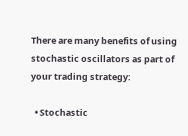There are many benefits of using stochastic oscillators as part of your trading strategy:

  • Stochastic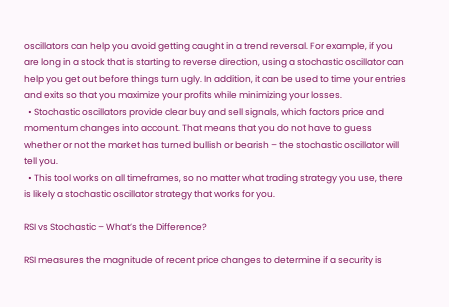oscillators can help you avoid getting caught in a trend reversal. For example, if you are long in a stock that is starting to reverse direction, using a stochastic oscillator can help you get out before things turn ugly. In addition, it can be used to time your entries and exits so that you maximize your profits while minimizing your losses.
  • Stochastic oscillators provide clear buy and sell signals, which factors price and momentum changes into account. That means that you do not have to guess whether or not the market has turned bullish or bearish – the stochastic oscillator will tell you.
  • This tool works on all timeframes, so no matter what trading strategy you use, there is likely a stochastic oscillator strategy that works for you.

RSI vs Stochastic – What’s the Difference?

RSI measures the magnitude of recent price changes to determine if a security is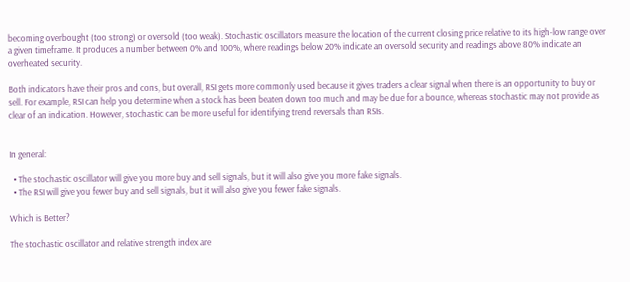becoming overbought (too strong) or oversold (too weak). Stochastic oscillators measure the location of the current closing price relative to its high-low range over a given timeframe. It produces a number between 0% and 100%, where readings below 20% indicate an oversold security and readings above 80% indicate an overheated security.

Both indicators have their pros and cons, but overall, RSI gets more commonly used because it gives traders a clear signal when there is an opportunity to buy or sell. For example, RSI can help you determine when a stock has been beaten down too much and may be due for a bounce, whereas stochastic may not provide as clear of an indication. However, stochastic can be more useful for identifying trend reversals than RSIs.


In general:

  • The stochastic oscillator will give you more buy and sell signals, but it will also give you more fake signals.
  • The RSI will give you fewer buy and sell signals, but it will also give you fewer fake signals.

Which is Better?

The stochastic oscillator and relative strength index are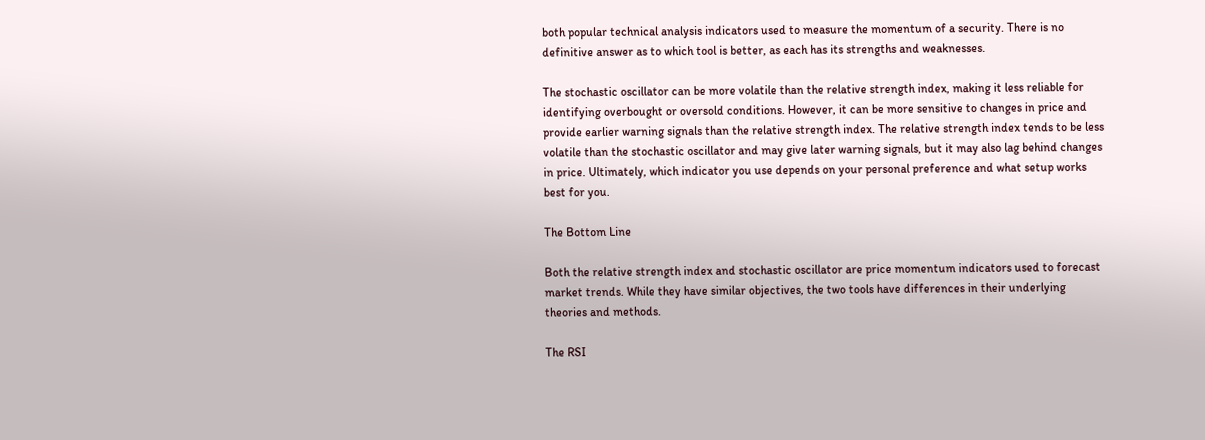both popular technical analysis indicators used to measure the momentum of a security. There is no definitive answer as to which tool is better, as each has its strengths and weaknesses.

The stochastic oscillator can be more volatile than the relative strength index, making it less reliable for identifying overbought or oversold conditions. However, it can be more sensitive to changes in price and provide earlier warning signals than the relative strength index. The relative strength index tends to be less volatile than the stochastic oscillator and may give later warning signals, but it may also lag behind changes in price. Ultimately, which indicator you use depends on your personal preference and what setup works best for you.

The Bottom Line

Both the relative strength index and stochastic oscillator are price momentum indicators used to forecast market trends. While they have similar objectives, the two tools have differences in their underlying theories and methods.

The RSI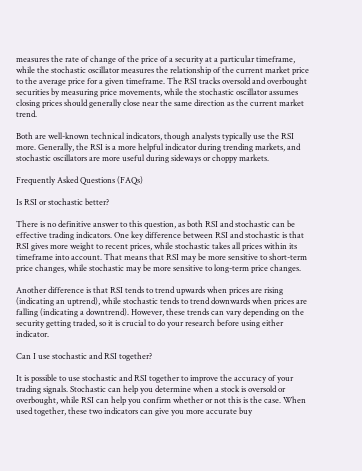measures the rate of change of the price of a security at a particular timeframe, while the stochastic oscillator measures the relationship of the current market price to the average price for a given timeframe. The RSI tracks oversold and overbought securities by measuring price movements, while the stochastic oscillator assumes closing prices should generally close near the same direction as the current market trend.

Both are well-known technical indicators, though analysts typically use the RSI more. Generally, the RSI is a more helpful indicator during trending markets, and stochastic oscillators are more useful during sideways or choppy markets.

Frequently Asked Questions (FAQs)

Is RSI or stochastic better?

There is no definitive answer to this question, as both RSI and stochastic can be effective trading indicators. One key difference between RSI and stochastic is that RSI gives more weight to recent prices, while stochastic takes all prices within its timeframe into account. That means that RSI may be more sensitive to short-term price changes, while stochastic may be more sensitive to long-term price changes.

Another difference is that RSI tends to trend upwards when prices are rising (indicating an uptrend), while stochastic tends to trend downwards when prices are falling (indicating a downtrend). However, these trends can vary depending on the security getting traded, so it is crucial to do your research before using either indicator.

Can I use stochastic and RSI together?

It is possible to use stochastic and RSI together to improve the accuracy of your trading signals. Stochastic can help you determine when a stock is oversold or overbought, while RSI can help you confirm whether or not this is the case. When used together, these two indicators can give you more accurate buy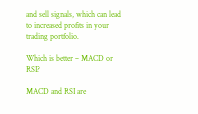and sell signals, which can lead to increased profits in your trading portfolio.

Which is better – MACD or RSI?

MACD and RSI are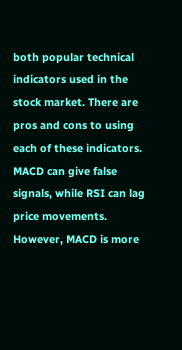both popular technical indicators used in the stock market. There are pros and cons to using each of these indicators. MACD can give false signals, while RSI can lag price movements. However, MACD is more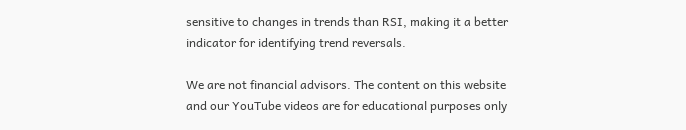sensitive to changes in trends than RSI, making it a better indicator for identifying trend reversals.

We are not financial advisors. The content on this website and our YouTube videos are for educational purposes only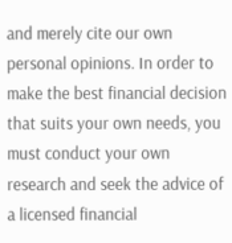and merely cite our own personal opinions. In order to make the best financial decision that suits your own needs, you must conduct your own research and seek the advice of a licensed financial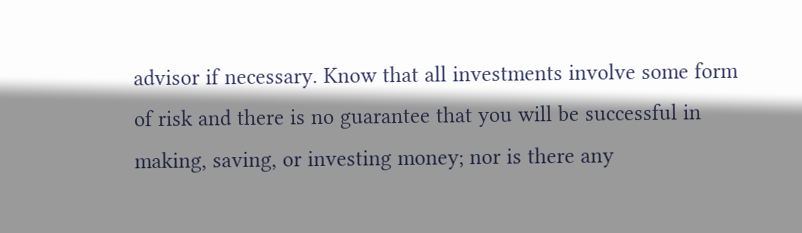advisor if necessary. Know that all investments involve some form of risk and there is no guarantee that you will be successful in making, saving, or investing money; nor is there any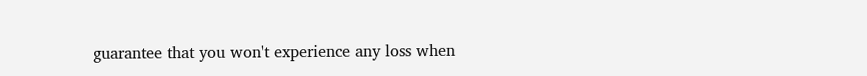guarantee that you won't experience any loss when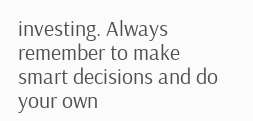investing. Always remember to make smart decisions and do your own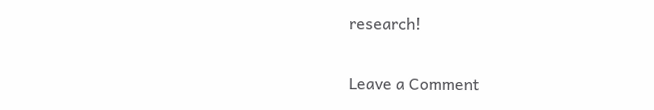research!

Leave a Comment